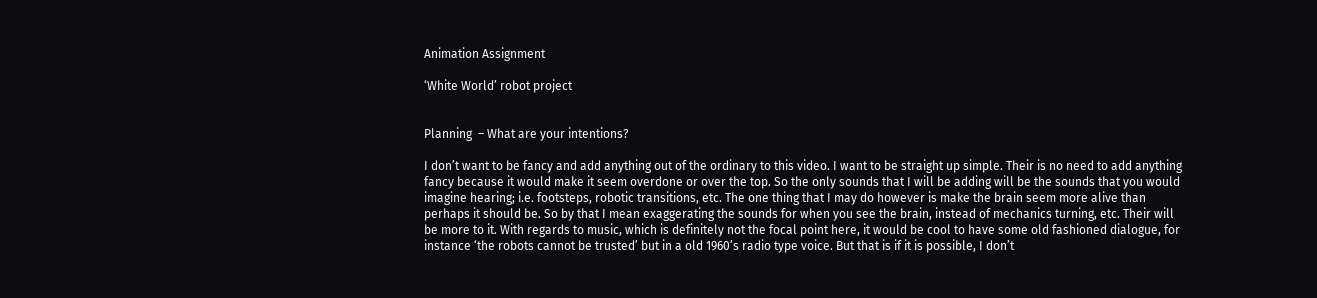Animation Assignment

‘White World’ robot project


Planning  – What are your intentions?

I don’t want to be fancy and add anything out of the ordinary to this video. I want to be straight up simple. Their is no need to add anything fancy because it would make it seem overdone or over the top. So the only sounds that I will be adding will be the sounds that you would imagine hearing; i.e. footsteps, robotic transitions, etc. The one thing that I may do however is make the brain seem more alive than perhaps it should be. So by that I mean exaggerating the sounds for when you see the brain, instead of mechanics turning, etc. Their will be more to it. With regards to music, which is definitely not the focal point here, it would be cool to have some old fashioned dialogue, for instance ‘the robots cannot be trusted’ but in a old 1960’s radio type voice. But that is if it is possible, I don’t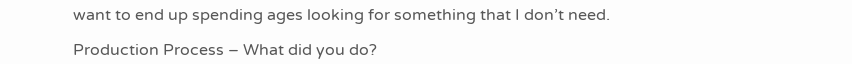want to end up spending ages looking for something that I don’t need.

Production Process – What did you do?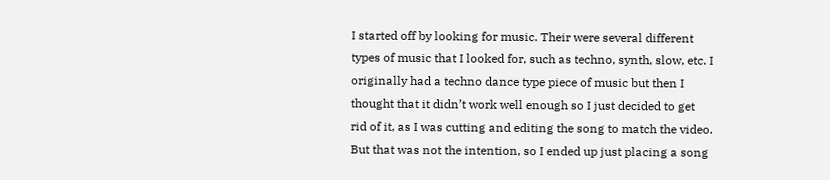I started off by looking for music. Their were several different types of music that I looked for, such as techno, synth, slow, etc. I originally had a techno dance type piece of music but then I thought that it didn’t work well enough so I just decided to get rid of it, as I was cutting and editing the song to match the video. But that was not the intention, so I ended up just placing a song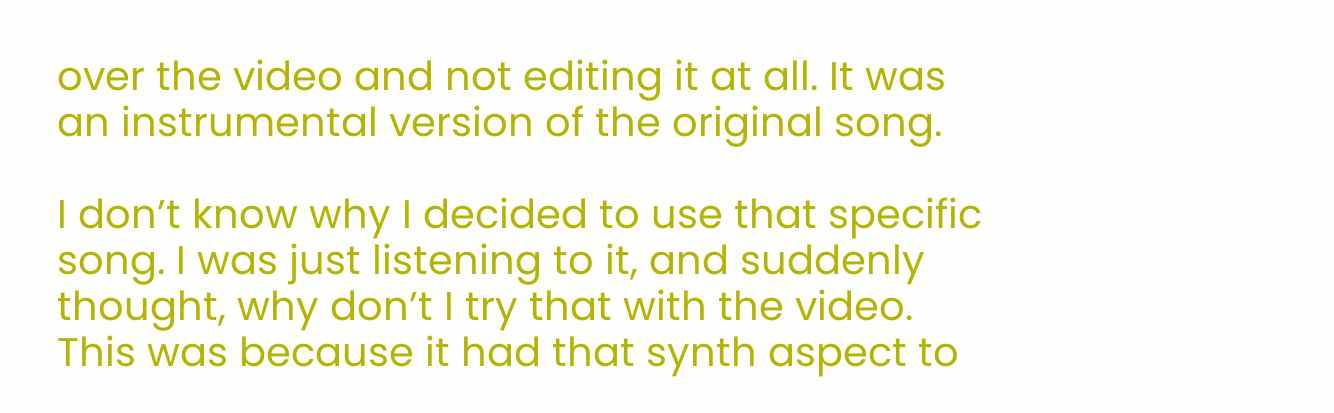over the video and not editing it at all. It was an instrumental version of the original song.

I don’t know why I decided to use that specific song. I was just listening to it, and suddenly thought, why don’t I try that with the video. This was because it had that synth aspect to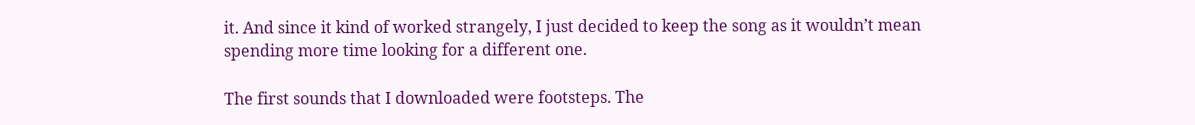it. And since it kind of worked strangely, I just decided to keep the song as it wouldn’t mean spending more time looking for a different one.

The first sounds that I downloaded were footsteps. The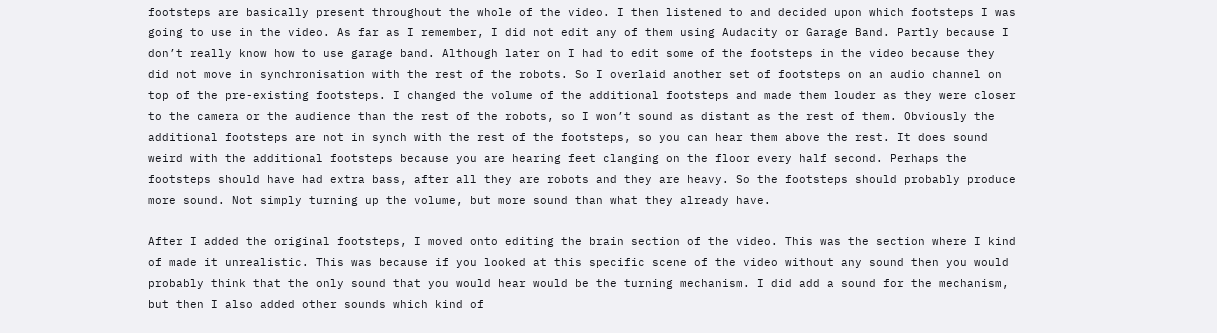footsteps are basically present throughout the whole of the video. I then listened to and decided upon which footsteps I was going to use in the video. As far as I remember, I did not edit any of them using Audacity or Garage Band. Partly because I don’t really know how to use garage band. Although later on I had to edit some of the footsteps in the video because they did not move in synchronisation with the rest of the robots. So I overlaid another set of footsteps on an audio channel on top of the pre-existing footsteps. I changed the volume of the additional footsteps and made them louder as they were closer to the camera or the audience than the rest of the robots, so I won’t sound as distant as the rest of them. Obviously the additional footsteps are not in synch with the rest of the footsteps, so you can hear them above the rest. It does sound weird with the additional footsteps because you are hearing feet clanging on the floor every half second. Perhaps the footsteps should have had extra bass, after all they are robots and they are heavy. So the footsteps should probably produce more sound. Not simply turning up the volume, but more sound than what they already have.

After I added the original footsteps, I moved onto editing the brain section of the video. This was the section where I kind of made it unrealistic. This was because if you looked at this specific scene of the video without any sound then you would probably think that the only sound that you would hear would be the turning mechanism. I did add a sound for the mechanism, but then I also added other sounds which kind of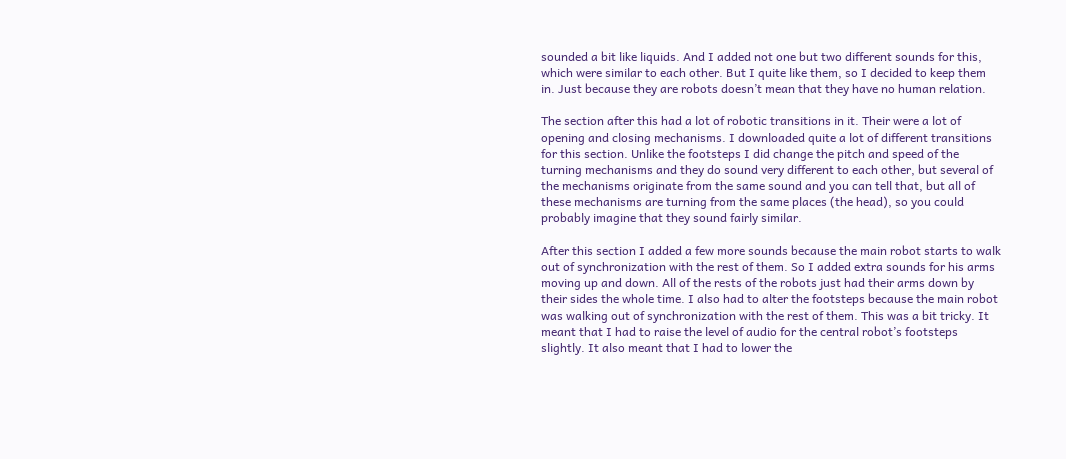sounded a bit like liquids. And I added not one but two different sounds for this, which were similar to each other. But I quite like them, so I decided to keep them in. Just because they are robots doesn’t mean that they have no human relation.

The section after this had a lot of robotic transitions in it. Their were a lot of opening and closing mechanisms. I downloaded quite a lot of different transitions for this section. Unlike the footsteps I did change the pitch and speed of the turning mechanisms and they do sound very different to each other, but several of the mechanisms originate from the same sound and you can tell that, but all of these mechanisms are turning from the same places (the head), so you could probably imagine that they sound fairly similar.

After this section I added a few more sounds because the main robot starts to walk out of synchronization with the rest of them. So I added extra sounds for his arms moving up and down. All of the rests of the robots just had their arms down by their sides the whole time. I also had to alter the footsteps because the main robot was walking out of synchronization with the rest of them. This was a bit tricky. It meant that I had to raise the level of audio for the central robot’s footsteps slightly. It also meant that I had to lower the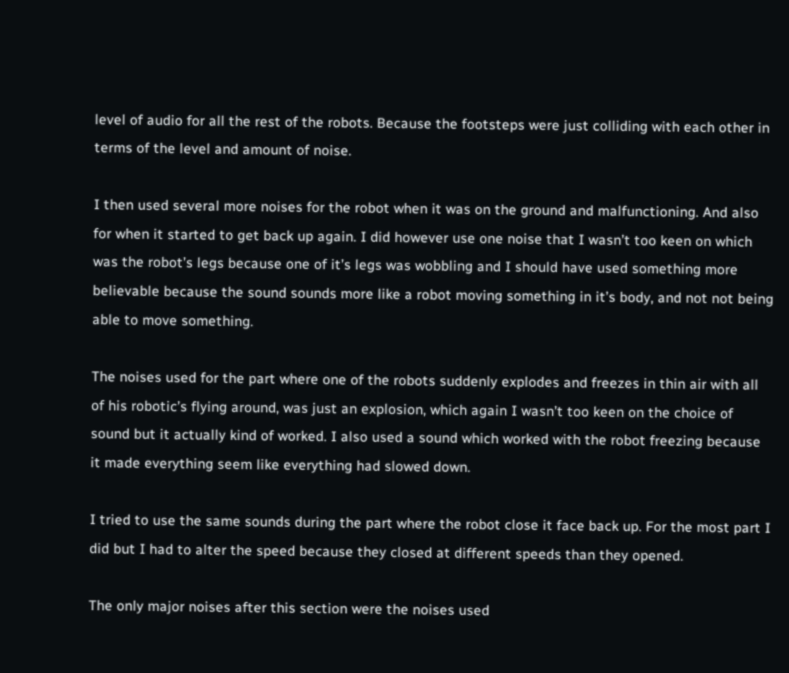level of audio for all the rest of the robots. Because the footsteps were just colliding with each other in terms of the level and amount of noise.

I then used several more noises for the robot when it was on the ground and malfunctioning. And also for when it started to get back up again. I did however use one noise that I wasn’t too keen on which was the robot’s legs because one of it’s legs was wobbling and I should have used something more believable because the sound sounds more like a robot moving something in it’s body, and not not being able to move something.

The noises used for the part where one of the robots suddenly explodes and freezes in thin air with all of his robotic’s flying around, was just an explosion, which again I wasn’t too keen on the choice of sound but it actually kind of worked. I also used a sound which worked with the robot freezing because it made everything seem like everything had slowed down.

I tried to use the same sounds during the part where the robot close it face back up. For the most part I did but I had to alter the speed because they closed at different speeds than they opened.

The only major noises after this section were the noises used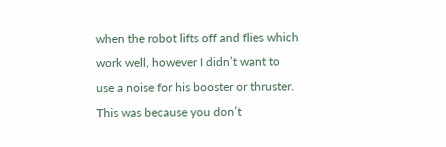when the robot lifts off and flies which work well, however I didn’t want to use a noise for his booster or thruster. This was because you don’t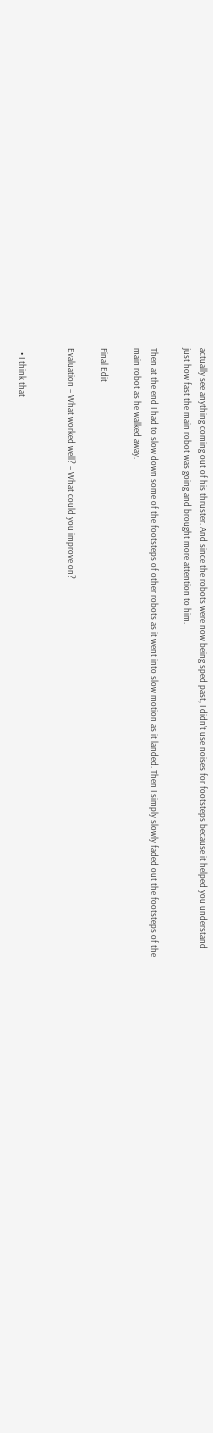actually see anything coming out of his thruster. And since the robots were now being sped past, I didn’t use noises for footsteps because it helped you understand just how fast the main robot was going and brought more attention to him.

Then at the end I had to slow down some of the footsteps of other robots as it went into slow motion as it landed. Then I simply slowly faded out the footsteps of the main robot as he walked away.

Final Edit

Evaluation – What worked well? – What could you improve on?


  • I think that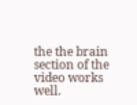the the brain section of the video works well.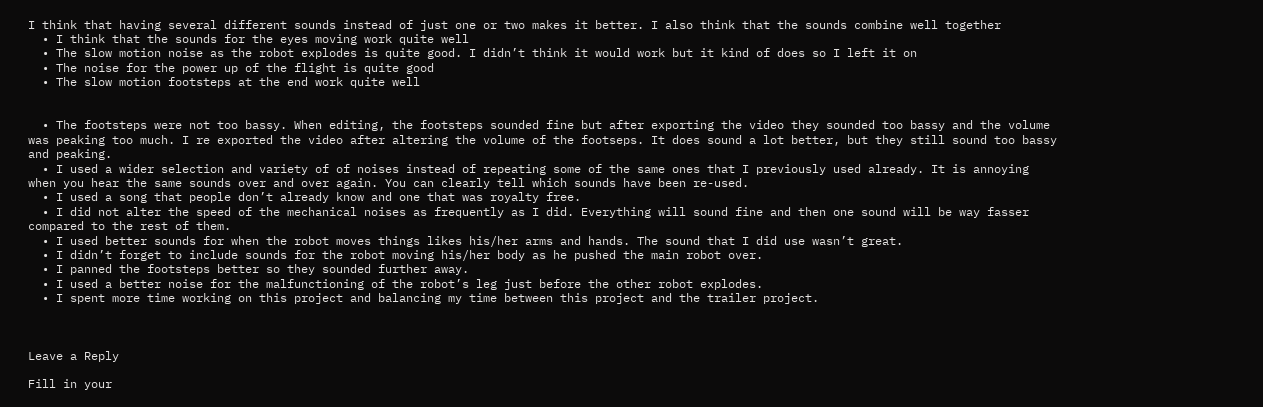I think that having several different sounds instead of just one or two makes it better. I also think that the sounds combine well together
  • I think that the sounds for the eyes moving work quite well
  • The slow motion noise as the robot explodes is quite good. I didn’t think it would work but it kind of does so I left it on
  • The noise for the power up of the flight is quite good
  • The slow motion footsteps at the end work quite well


  • The footsteps were not too bassy. When editing, the footsteps sounded fine but after exporting the video they sounded too bassy and the volume was peaking too much. I re exported the video after altering the volume of the footseps. It does sound a lot better, but they still sound too bassy and peaking.
  • I used a wider selection and variety of of noises instead of repeating some of the same ones that I previously used already. It is annoying when you hear the same sounds over and over again. You can clearly tell which sounds have been re-used.
  • I used a song that people don’t already know and one that was royalty free.
  • I did not alter the speed of the mechanical noises as frequently as I did. Everything will sound fine and then one sound will be way fasser compared to the rest of them.
  • I used better sounds for when the robot moves things likes his/her arms and hands. The sound that I did use wasn’t great.
  • I didn’t forget to include sounds for the robot moving his/her body as he pushed the main robot over.
  • I panned the footsteps better so they sounded further away.
  • I used a better noise for the malfunctioning of the robot’s leg just before the other robot explodes.
  • I spent more time working on this project and balancing my time between this project and the trailer project.



Leave a Reply

Fill in your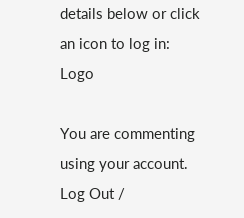details below or click an icon to log in: Logo

You are commenting using your account. Log Out /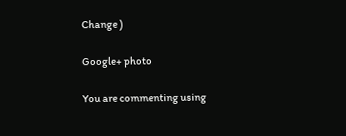Change )

Google+ photo

You are commenting using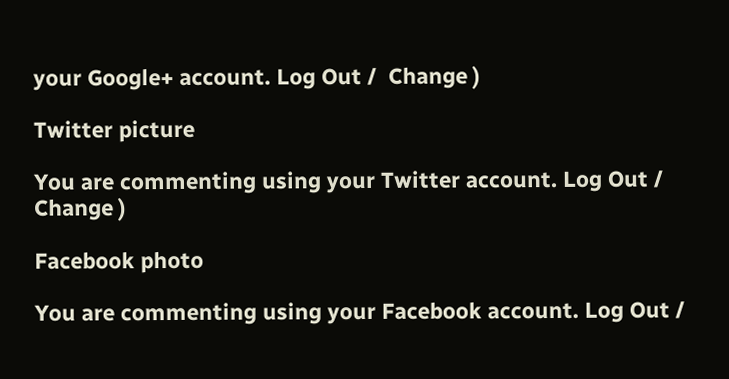your Google+ account. Log Out /  Change )

Twitter picture

You are commenting using your Twitter account. Log Out /  Change )

Facebook photo

You are commenting using your Facebook account. Log Out /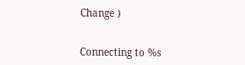Change )


Connecting to %s